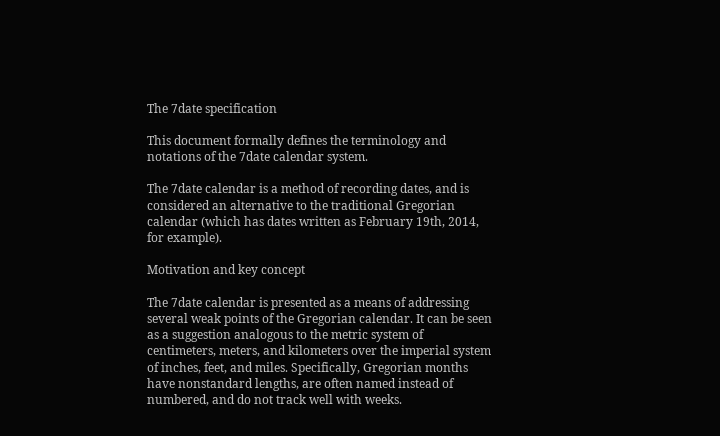The 7date specification

This document formally defines the terminology and notations of the 7date calendar system.

The 7date calendar is a method of recording dates, and is considered an alternative to the traditional Gregorian calendar (which has dates written as February 19th, 2014, for example).

Motivation and key concept

The 7date calendar is presented as a means of addressing several weak points of the Gregorian calendar. It can be seen as a suggestion analogous to the metric system of centimeters, meters, and kilometers over the imperial system of inches, feet, and miles. Specifically, Gregorian months have nonstandard lengths, are often named instead of numbered, and do not track well with weeks.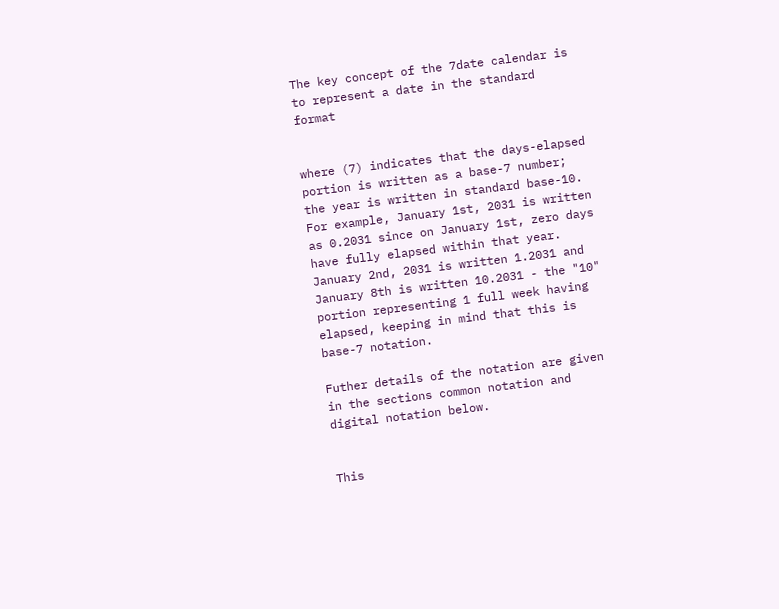The key concept of the 7date calendar is to represent a date in the standard format


where (7) indicates that the days-elapsed portion is written as a base-7 number; the year is written in standard base-10. For example, January 1st, 2031 is written as 0.2031 since on January 1st, zero days have fully elapsed within that year. January 2nd, 2031 is written 1.2031 and January 8th is written 10.2031 - the "10" portion representing 1 full week having elapsed, keeping in mind that this is base-7 notation.

Futher details of the notation are given in the sections common notation and digital notation below.


This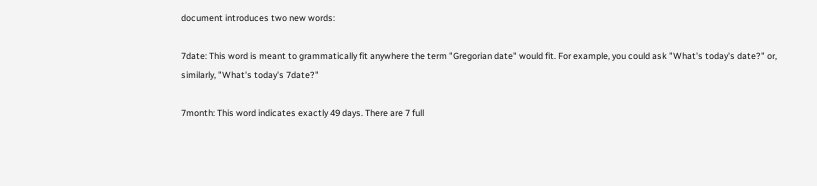document introduces two new words:

7date: This word is meant to grammatically fit anywhere the term "Gregorian date" would fit. For example, you could ask "What's today's date?" or, similarly, "What's today's 7date?"

7month: This word indicates exactly 49 days. There are 7 full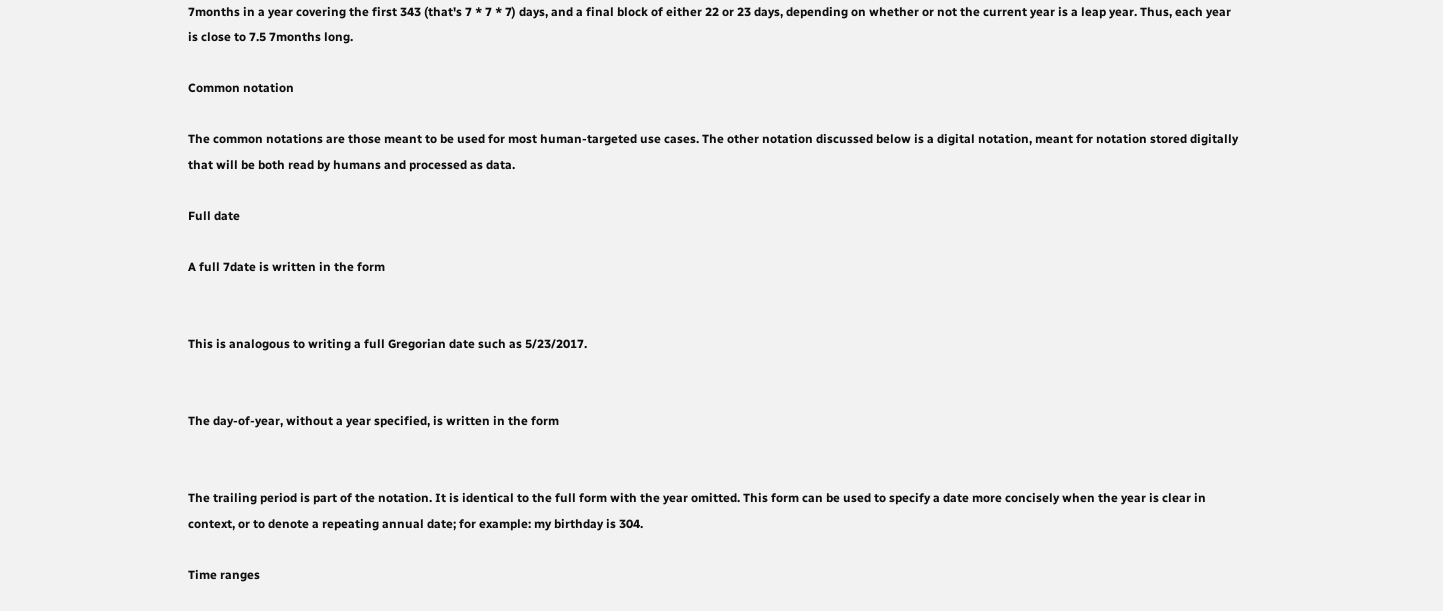7months in a year covering the first 343 (that's 7 * 7 * 7) days, and a final block of either 22 or 23 days, depending on whether or not the current year is a leap year. Thus, each year is close to 7.5 7months long.

Common notation

The common notations are those meant to be used for most human-targeted use cases. The other notation discussed below is a digital notation, meant for notation stored digitally that will be both read by humans and processed as data.

Full date

A full 7date is written in the form


This is analogous to writing a full Gregorian date such as 5/23/2017.


The day-of-year, without a year specified, is written in the form


The trailing period is part of the notation. It is identical to the full form with the year omitted. This form can be used to specify a date more concisely when the year is clear in context, or to denote a repeating annual date; for example: my birthday is 304.

Time ranges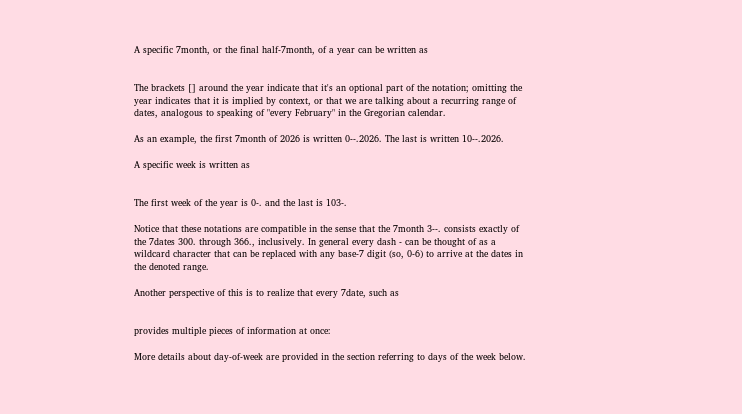A specific 7month, or the final half-7month, of a year can be written as


The brackets [] around the year indicate that it's an optional part of the notation; omitting the year indicates that it is implied by context, or that we are talking about a recurring range of dates, analogous to speaking of "every February" in the Gregorian calendar.

As an example, the first 7month of 2026 is written 0--.2026. The last is written 10--.2026.

A specific week is written as


The first week of the year is 0-. and the last is 103-.

Notice that these notations are compatible in the sense that the 7month 3--. consists exactly of the 7dates 300. through 366., inclusively. In general every dash - can be thought of as a wildcard character that can be replaced with any base-7 digit (so, 0-6) to arrive at the dates in the denoted range.

Another perspective of this is to realize that every 7date, such as


provides multiple pieces of information at once:

More details about day-of-week are provided in the section referring to days of the week below.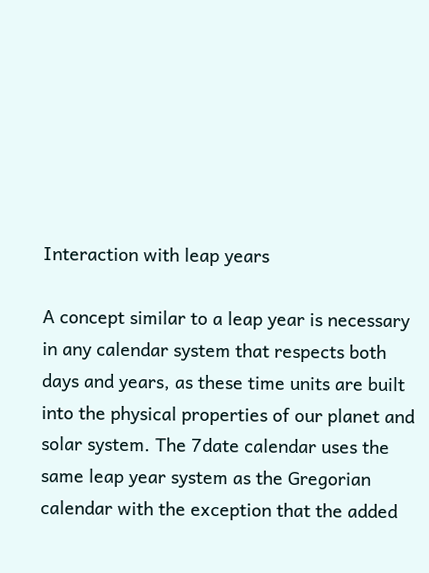Interaction with leap years

A concept similar to a leap year is necessary in any calendar system that respects both days and years, as these time units are built into the physical properties of our planet and solar system. The 7date calendar uses the same leap year system as the Gregorian calendar with the exception that the added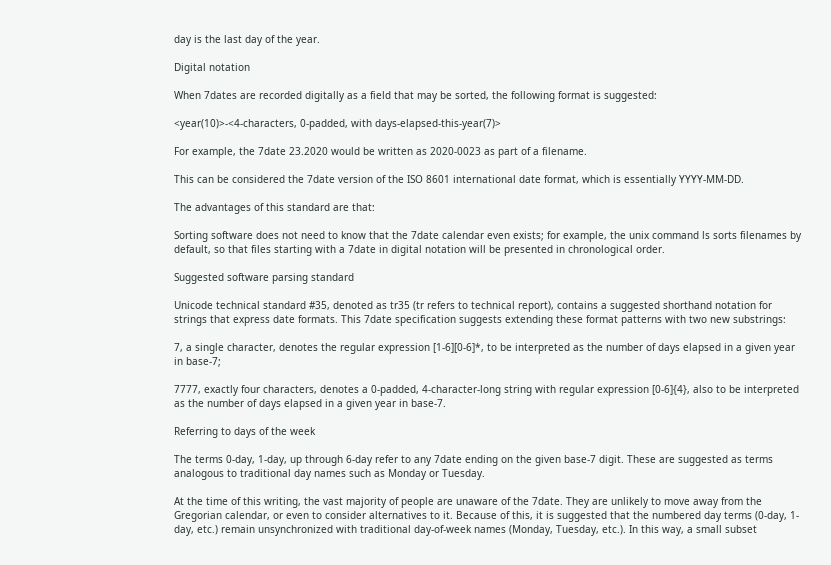day is the last day of the year.

Digital notation

When 7dates are recorded digitally as a field that may be sorted, the following format is suggested:

<year(10)>-<4-characters, 0-padded, with days-elapsed-this-year(7)>

For example, the 7date 23.2020 would be written as 2020-0023 as part of a filename.

This can be considered the 7date version of the ISO 8601 international date format, which is essentially YYYY-MM-DD.

The advantages of this standard are that:

Sorting software does not need to know that the 7date calendar even exists; for example, the unix command ls sorts filenames by default, so that files starting with a 7date in digital notation will be presented in chronological order.

Suggested software parsing standard

Unicode technical standard #35, denoted as tr35 (tr refers to technical report), contains a suggested shorthand notation for strings that express date formats. This 7date specification suggests extending these format patterns with two new substrings:

7, a single character, denotes the regular expression [1-6][0-6]*, to be interpreted as the number of days elapsed in a given year in base-7;

7777, exactly four characters, denotes a 0-padded, 4-character-long string with regular expression [0-6]{4}, also to be interpreted as the number of days elapsed in a given year in base-7.

Referring to days of the week

The terms 0-day, 1-day, up through 6-day refer to any 7date ending on the given base-7 digit. These are suggested as terms analogous to traditional day names such as Monday or Tuesday.

At the time of this writing, the vast majority of people are unaware of the 7date. They are unlikely to move away from the Gregorian calendar, or even to consider alternatives to it. Because of this, it is suggested that the numbered day terms (0-day, 1-day, etc.) remain unsynchronized with traditional day-of-week names (Monday, Tuesday, etc.). In this way, a small subset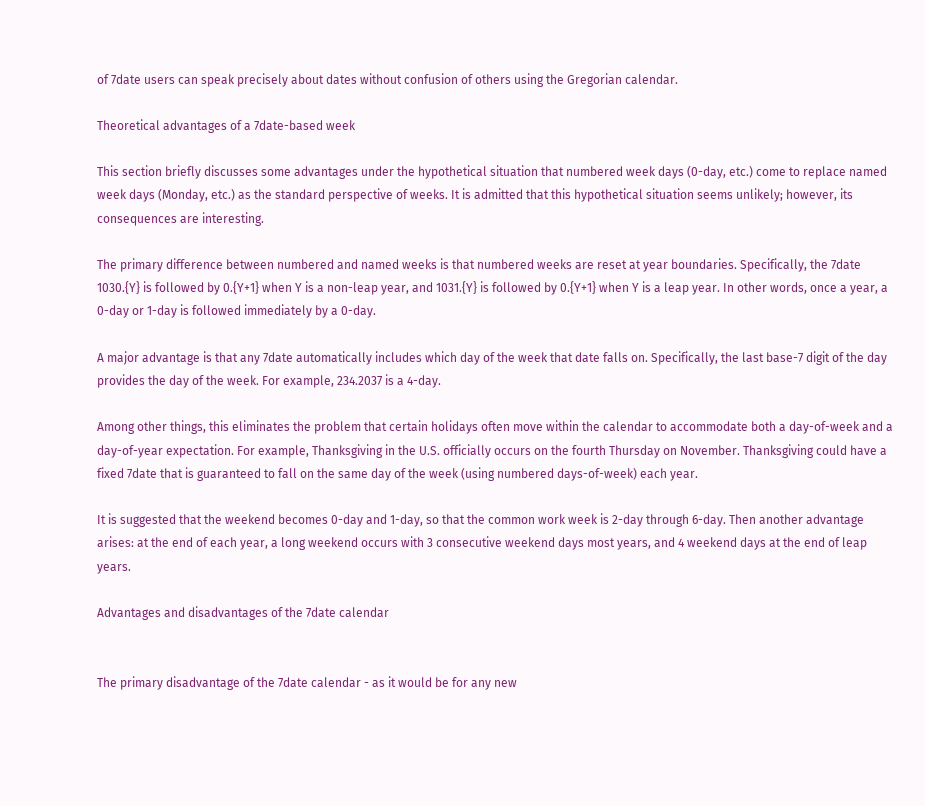of 7date users can speak precisely about dates without confusion of others using the Gregorian calendar.

Theoretical advantages of a 7date-based week

This section briefly discusses some advantages under the hypothetical situation that numbered week days (0-day, etc.) come to replace named week days (Monday, etc.) as the standard perspective of weeks. It is admitted that this hypothetical situation seems unlikely; however, its consequences are interesting.

The primary difference between numbered and named weeks is that numbered weeks are reset at year boundaries. Specifically, the 7date 1030.{Y} is followed by 0.{Y+1} when Y is a non-leap year, and 1031.{Y} is followed by 0.{Y+1} when Y is a leap year. In other words, once a year, a 0-day or 1-day is followed immediately by a 0-day.

A major advantage is that any 7date automatically includes which day of the week that date falls on. Specifically, the last base-7 digit of the day provides the day of the week. For example, 234.2037 is a 4-day.

Among other things, this eliminates the problem that certain holidays often move within the calendar to accommodate both a day-of-week and a day-of-year expectation. For example, Thanksgiving in the U.S. officially occurs on the fourth Thursday on November. Thanksgiving could have a fixed 7date that is guaranteed to fall on the same day of the week (using numbered days-of-week) each year.

It is suggested that the weekend becomes 0-day and 1-day, so that the common work week is 2-day through 6-day. Then another advantage arises: at the end of each year, a long weekend occurs with 3 consecutive weekend days most years, and 4 weekend days at the end of leap years.

Advantages and disadvantages of the 7date calendar


The primary disadvantage of the 7date calendar - as it would be for any new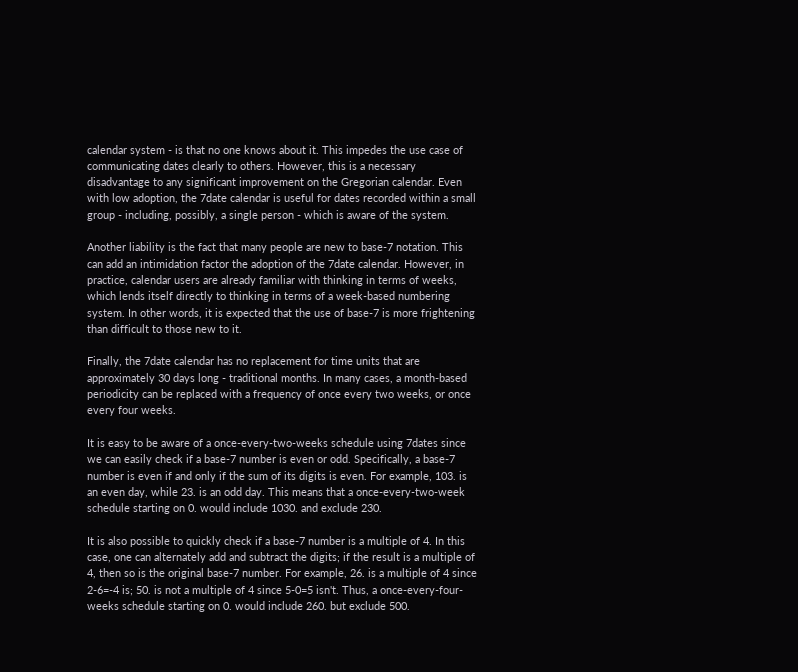calendar system - is that no one knows about it. This impedes the use case of communicating dates clearly to others. However, this is a necessary disadvantage to any significant improvement on the Gregorian calendar. Even with low adoption, the 7date calendar is useful for dates recorded within a small group - including, possibly, a single person - which is aware of the system.

Another liability is the fact that many people are new to base-7 notation. This can add an intimidation factor the adoption of the 7date calendar. However, in practice, calendar users are already familiar with thinking in terms of weeks, which lends itself directly to thinking in terms of a week-based numbering system. In other words, it is expected that the use of base-7 is more frightening than difficult to those new to it.

Finally, the 7date calendar has no replacement for time units that are approximately 30 days long - traditional months. In many cases, a month-based periodicity can be replaced with a frequency of once every two weeks, or once every four weeks.

It is easy to be aware of a once-every-two-weeks schedule using 7dates since we can easily check if a base-7 number is even or odd. Specifically, a base-7 number is even if and only if the sum of its digits is even. For example, 103. is an even day, while 23. is an odd day. This means that a once-every-two-week schedule starting on 0. would include 1030. and exclude 230.

It is also possible to quickly check if a base-7 number is a multiple of 4. In this case, one can alternately add and subtract the digits; if the result is a multiple of 4, then so is the original base-7 number. For example, 26. is a multiple of 4 since 2-6=-4 is; 50. is not a multiple of 4 since 5-0=5 isn't. Thus, a once-every-four-weeks schedule starting on 0. would include 260. but exclude 500.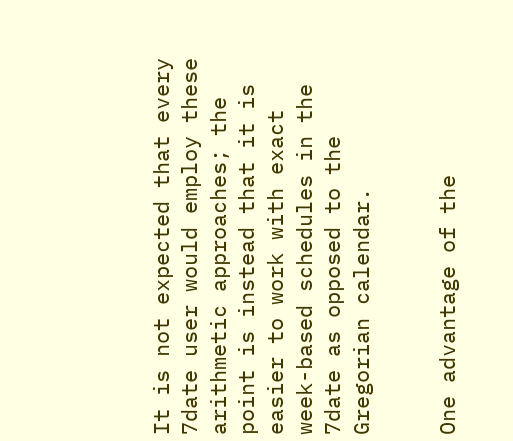It is not expected that every 7date user would employ these arithmetic approaches; the point is instead that it is easier to work with exact week-based schedules in the 7date as opposed to the Gregorian calendar.


One advantage of the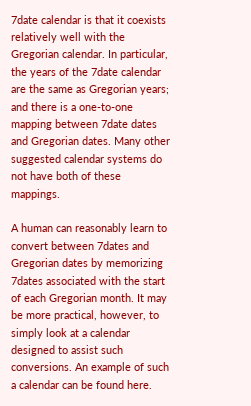7date calendar is that it coexists relatively well with the Gregorian calendar. In particular, the years of the 7date calendar are the same as Gregorian years; and there is a one-to-one mapping between 7date dates and Gregorian dates. Many other suggested calendar systems do not have both of these mappings.

A human can reasonably learn to convert between 7dates and Gregorian dates by memorizing 7dates associated with the start of each Gregorian month. It may be more practical, however, to simply look at a calendar designed to assist such conversions. An example of such a calendar can be found here.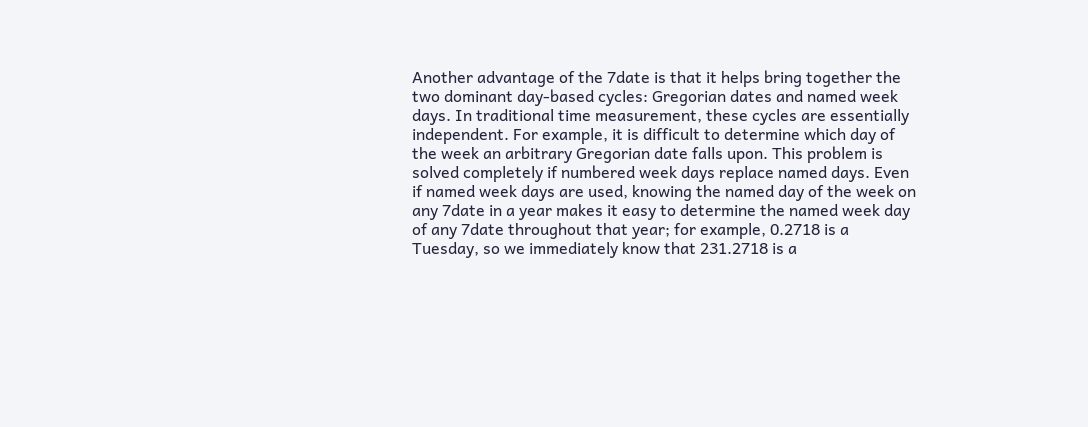Another advantage of the 7date is that it helps bring together the two dominant day-based cycles: Gregorian dates and named week days. In traditional time measurement, these cycles are essentially independent. For example, it is difficult to determine which day of the week an arbitrary Gregorian date falls upon. This problem is solved completely if numbered week days replace named days. Even if named week days are used, knowing the named day of the week on any 7date in a year makes it easy to determine the named week day of any 7date throughout that year; for example, 0.2718 is a Tuesday, so we immediately know that 231.2718 is a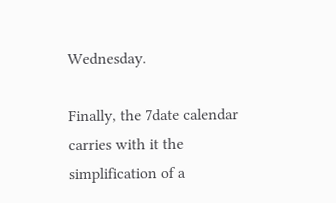Wednesday.

Finally, the 7date calendar carries with it the simplification of a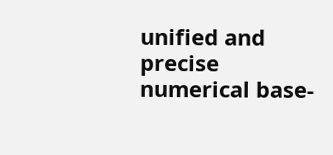unified and precise numerical base-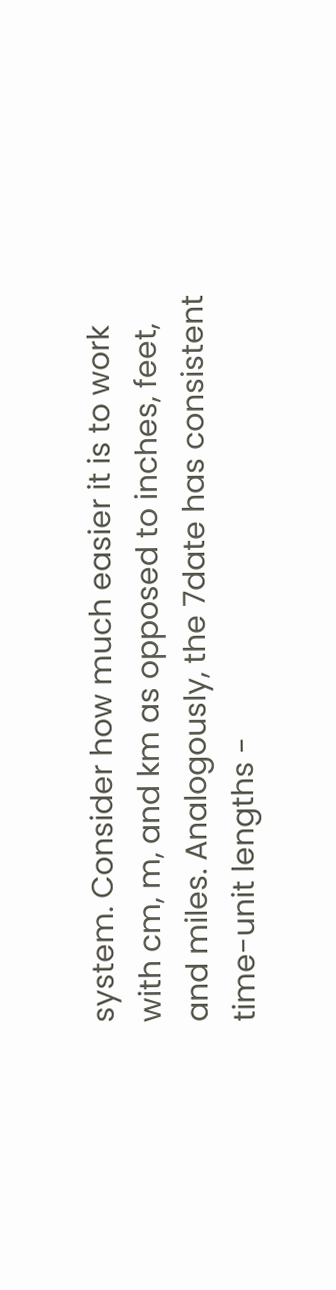system. Consider how much easier it is to work with cm, m, and km as opposed to inches, feet, and miles. Analogously, the 7date has consistent time-unit lengths -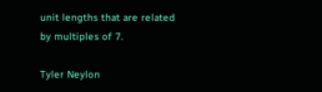unit lengths that are related by multiples of 7.

Tyler Neylon